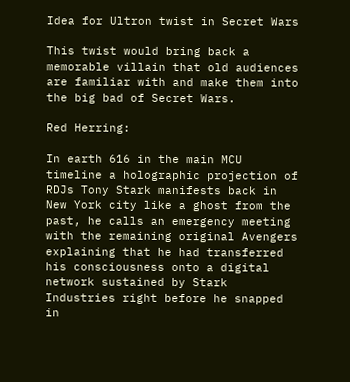Idea for Ultron twist in Secret Wars

This twist would bring back a memorable villain that old audiences are familiar with and make them into the big bad of Secret Wars.

Red Herring:

In earth 616 in the main MCU timeline a holographic projection of RDJs Tony Stark manifests back in New York city like a ghost from the past, he calls an emergency meeting with the remaining original Avengers explaining that he had transferred his consciousness onto a digital network sustained by Stark Industries right before he snapped in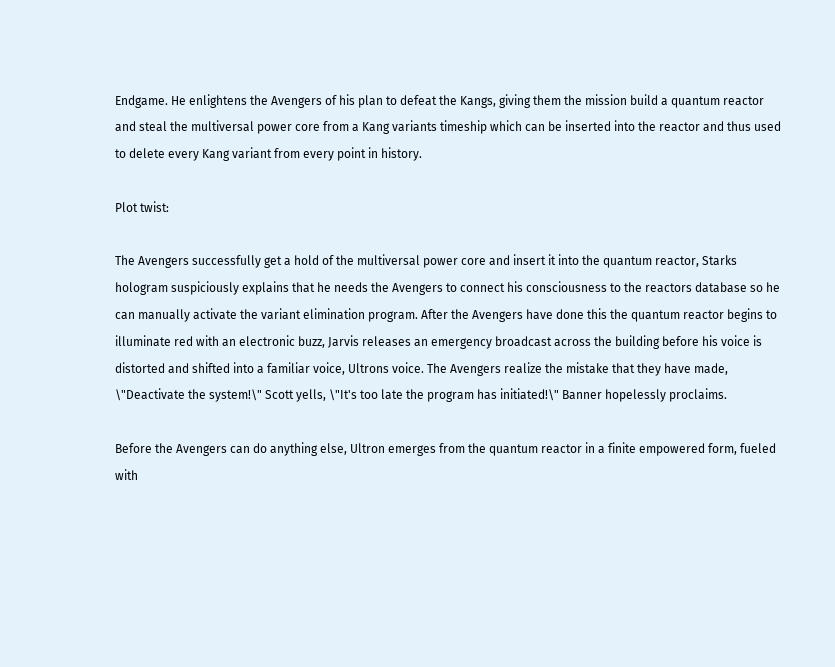Endgame. He enlightens the Avengers of his plan to defeat the Kangs, giving them the mission build a quantum reactor and steal the multiversal power core from a Kang variants timeship which can be inserted into the reactor and thus used to delete every Kang variant from every point in history.

Plot twist:

The Avengers successfully get a hold of the multiversal power core and insert it into the quantum reactor, Starks hologram suspiciously explains that he needs the Avengers to connect his consciousness to the reactors database so he can manually activate the variant elimination program. After the Avengers have done this the quantum reactor begins to illuminate red with an electronic buzz, Jarvis releases an emergency broadcast across the building before his voice is distorted and shifted into a familiar voice, Ultrons voice. The Avengers realize the mistake that they have made, \"Deactivate the system!\" Scott yells, \"It's too late the program has initiated!\" Banner hopelessly proclaims.

Before the Avengers can do anything else, Ultron emerges from the quantum reactor in a finite empowered form, fueled with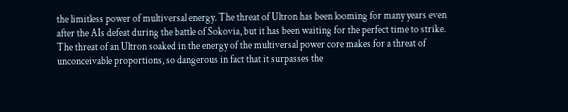the limitless power of multiversal energy. The threat of Ultron has been looming for many years even after the AIs defeat during the battle of Sokovia, but it has been waiting for the perfect time to strike. The threat of an Ultron soaked in the energy of the multiversal power core makes for a threat of unconceivable proportions, so dangerous in fact that it surpasses the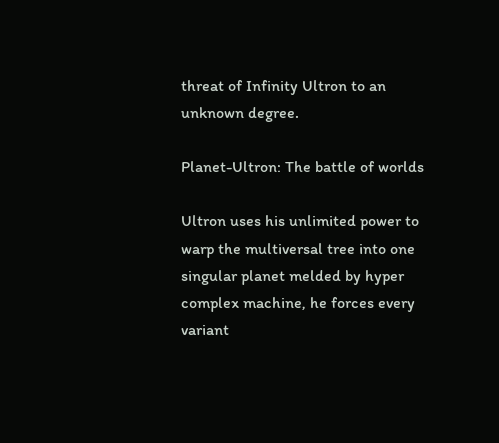threat of Infinity Ultron to an unknown degree.

Planet-Ultron: The battle of worlds

Ultron uses his unlimited power to warp the multiversal tree into one singular planet melded by hyper complex machine, he forces every variant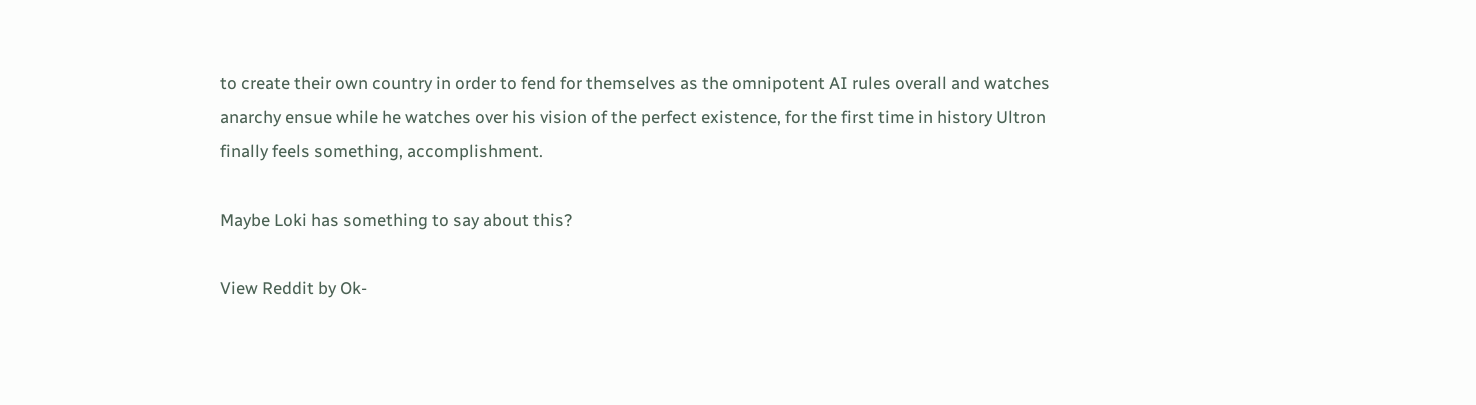to create their own country in order to fend for themselves as the omnipotent AI rules overall and watches anarchy ensue while he watches over his vision of the perfect existence, for the first time in history Ultron finally feels something, accomplishment.

Maybe Loki has something to say about this?

View Reddit by Ok-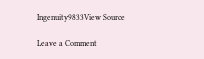Ingenuity9833View Source

Leave a Comment